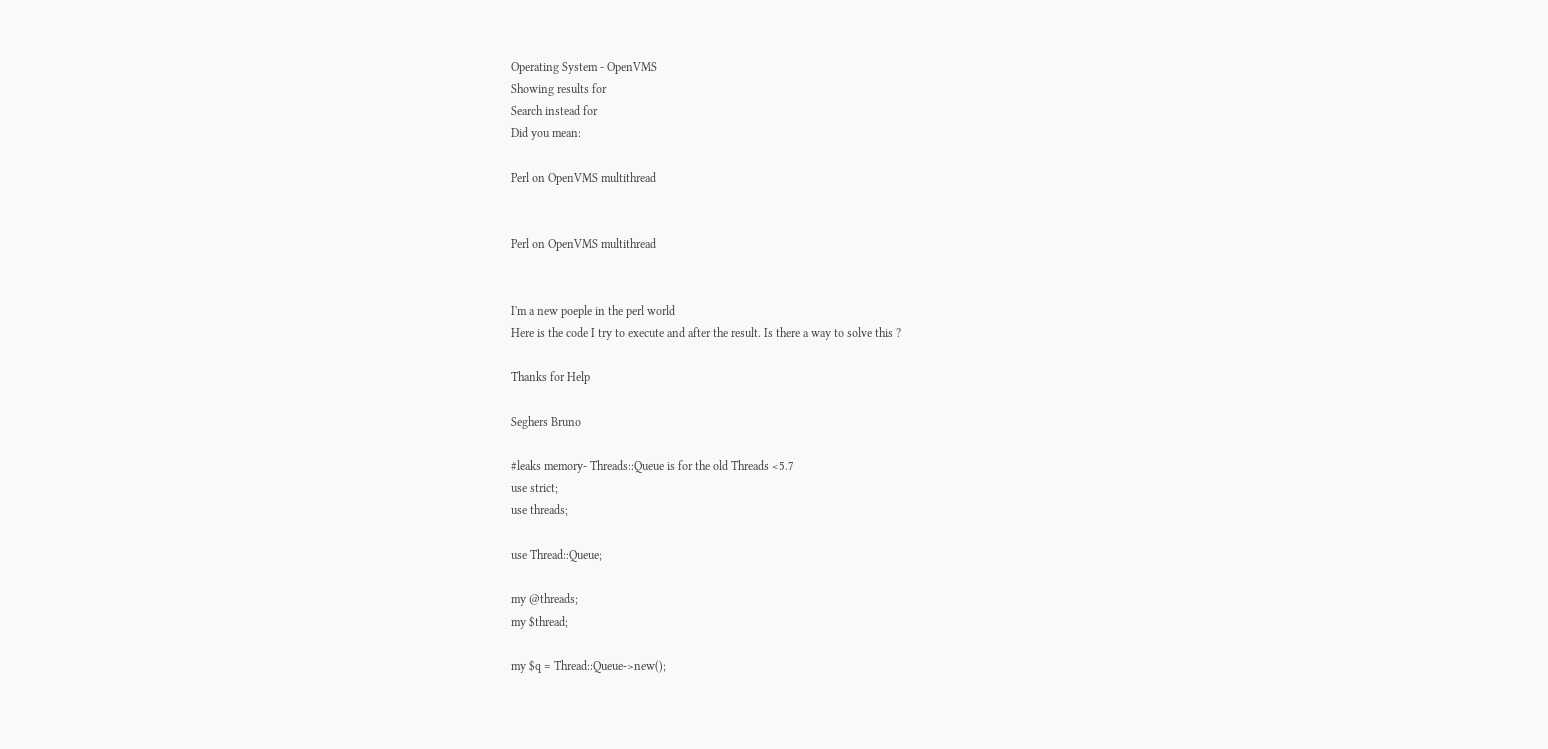Operating System - OpenVMS
Showing results for
Search instead for
Did you mean:

Perl on OpenVMS multithread


Perl on OpenVMS multithread


I'm a new poeple in the perl world
Here is the code I try to execute and after the result. Is there a way to solve this ?

Thanks for Help

Seghers Bruno

#leaks memory- Threads::Queue is for the old Threads <5.7
use strict;
use threads;

use Thread::Queue;

my @threads;
my $thread;

my $q = Thread::Queue->new();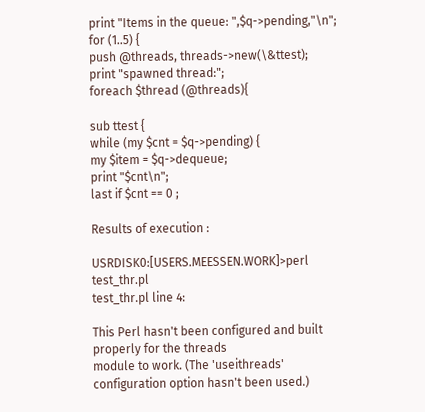print "Items in the queue: ",$q->pending,"\n";
for (1..5) {
push @threads, threads->new(\&ttest);
print "spawned thread:";
foreach $thread (@threads){

sub ttest {
while (my $cnt = $q->pending) {
my $item = $q->dequeue;
print "$cnt\n";
last if $cnt == 0 ;

Results of execution :

USRDISK0:[USERS.MEESSEN.WORK]>perl test_thr.pl
test_thr.pl line 4:

This Perl hasn't been configured and built properly for the threads
module to work. (The 'useithreads' configuration option hasn't been used.)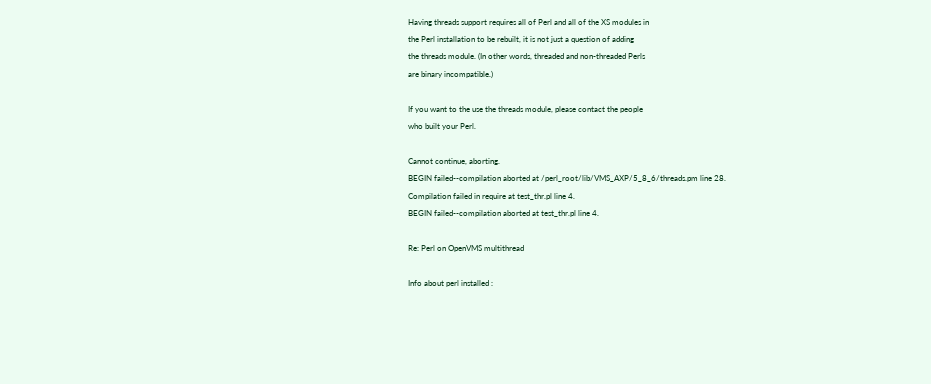Having threads support requires all of Perl and all of the XS modules in
the Perl installation to be rebuilt, it is not just a question of adding
the threads module. (In other words, threaded and non-threaded Perls
are binary incompatible.)

If you want to the use the threads module, please contact the people
who built your Perl.

Cannot continue, aborting.
BEGIN failed--compilation aborted at /perl_root/lib/VMS_AXP/5_8_6/threads.pm line 28.
Compilation failed in require at test_thr.pl line 4.
BEGIN failed--compilation aborted at test_thr.pl line 4.

Re: Perl on OpenVMS multithread

Info about perl installed :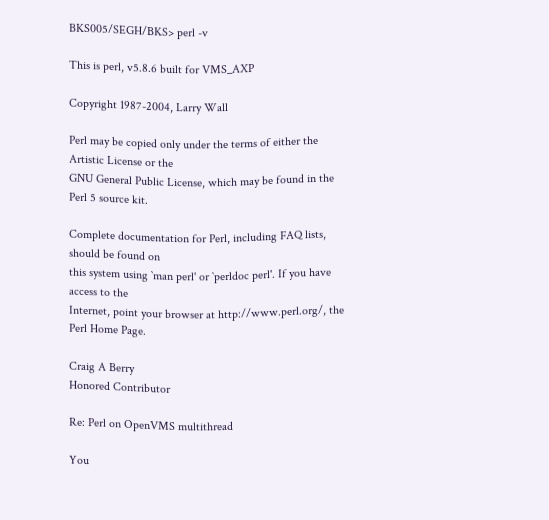BKS005/SEGH/BKS> perl -v

This is perl, v5.8.6 built for VMS_AXP

Copyright 1987-2004, Larry Wall

Perl may be copied only under the terms of either the Artistic License or the
GNU General Public License, which may be found in the Perl 5 source kit.

Complete documentation for Perl, including FAQ lists, should be found on
this system using `man perl' or `perldoc perl'. If you have access to the
Internet, point your browser at http://www.perl.org/, the Perl Home Page.

Craig A Berry
Honored Contributor

Re: Perl on OpenVMS multithread

You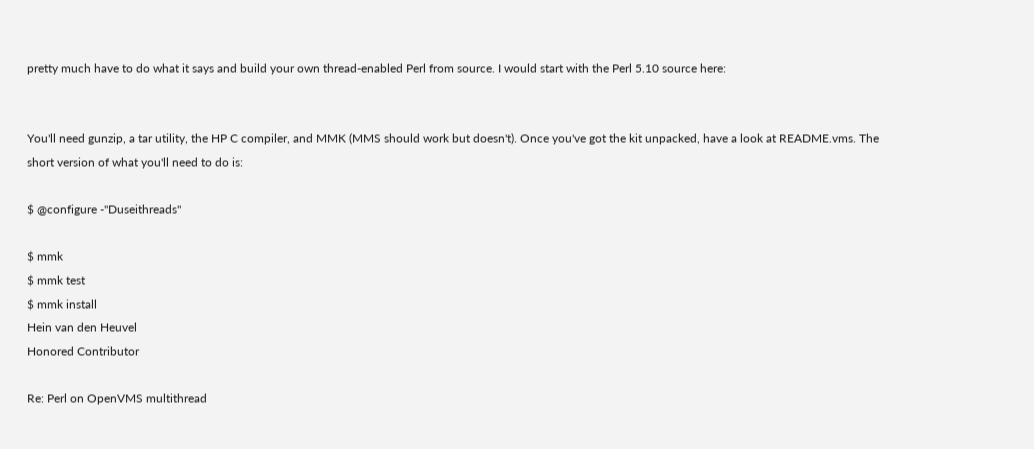pretty much have to do what it says and build your own thread-enabled Perl from source. I would start with the Perl 5.10 source here:


You'll need gunzip, a tar utility, the HP C compiler, and MMK (MMS should work but doesn't). Once you've got the kit unpacked, have a look at README.vms. The short version of what you'll need to do is:

$ @configure -"Duseithreads"

$ mmk
$ mmk test
$ mmk install
Hein van den Heuvel
Honored Contributor

Re: Perl on OpenVMS multithread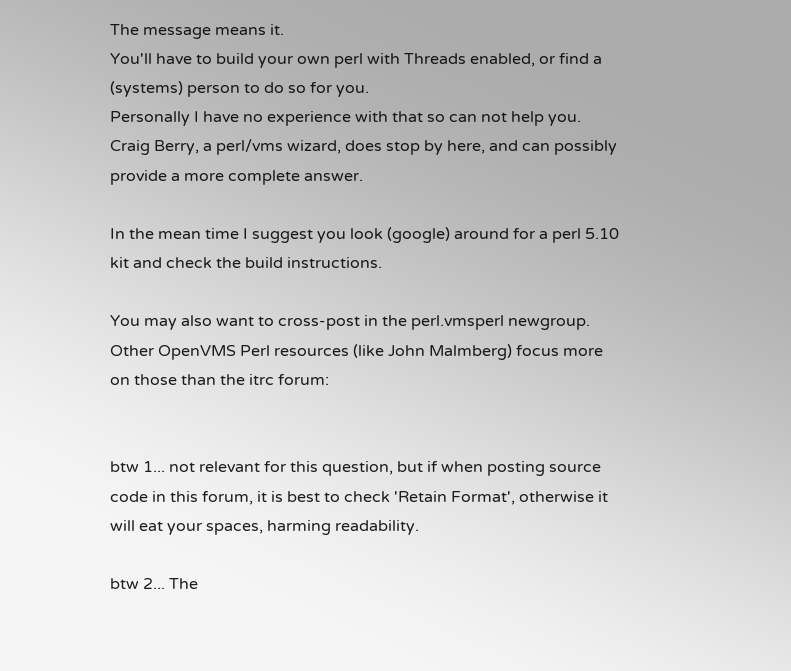The message means it.
You'll have to build your own perl with Threads enabled, or find a (systems) person to do so for you.
Personally I have no experience with that so can not help you. Craig Berry, a perl/vms wizard, does stop by here, and can possibly provide a more complete answer.

In the mean time I suggest you look (google) around for a perl 5.10 kit and check the build instructions.

You may also want to cross-post in the perl.vmsperl newgroup. Other OpenVMS Perl resources (like John Malmberg) focus more on those than the itrc forum:


btw 1... not relevant for this question, but if when posting source code in this forum, it is best to check 'Retain Format', otherwise it will eat your spaces, harming readability.

btw 2... The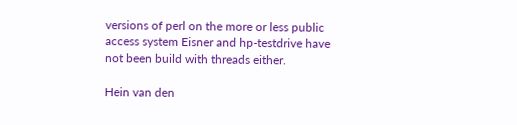versions of perl on the more or less public access system Eisner and hp-testdrive have not been build with threads either.

Hein van den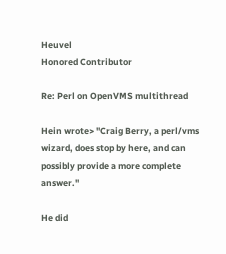Heuvel
Honored Contributor

Re: Perl on OpenVMS multithread

Hein wrote> "Craig Berry, a perl/vms wizard, does stop by here, and can possibly provide a more complete answer."

He did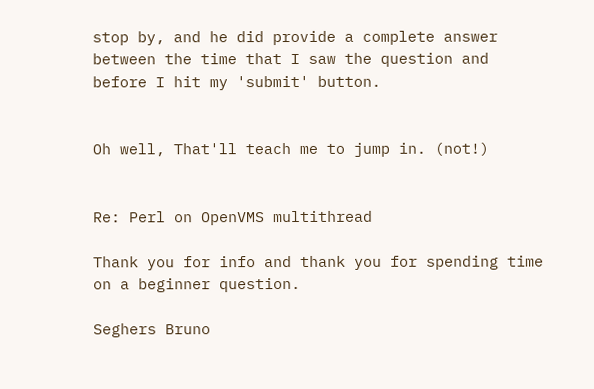stop by, and he did provide a complete answer between the time that I saw the question and before I hit my 'submit' button.


Oh well, That'll teach me to jump in. (not!)


Re: Perl on OpenVMS multithread

Thank you for info and thank you for spending time on a beginner question.

Seghers Bruno